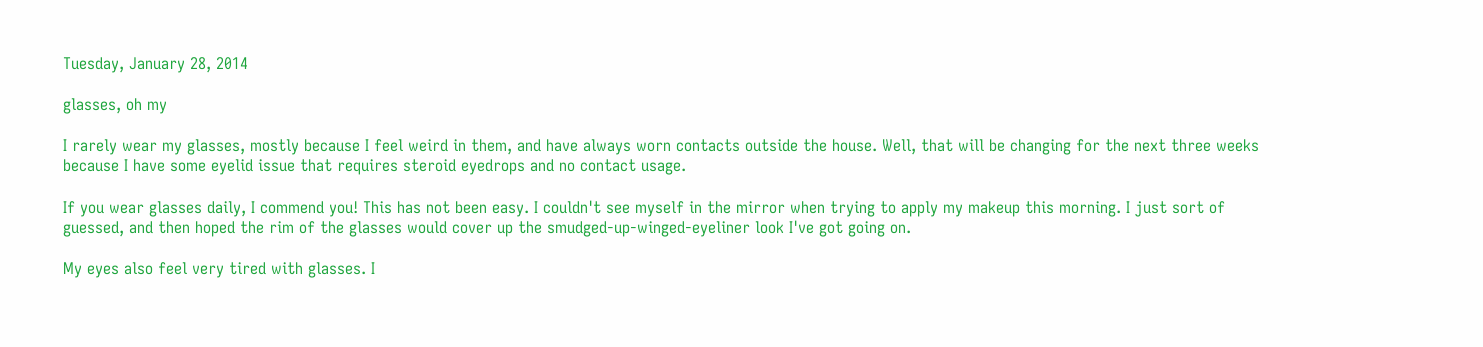Tuesday, January 28, 2014

glasses, oh my

I rarely wear my glasses, mostly because I feel weird in them, and have always worn contacts outside the house. Well, that will be changing for the next three weeks because I have some eyelid issue that requires steroid eyedrops and no contact usage.

If you wear glasses daily, I commend you! This has not been easy. I couldn't see myself in the mirror when trying to apply my makeup this morning. I just sort of guessed, and then hoped the rim of the glasses would cover up the smudged-up-winged-eyeliner look I've got going on.

My eyes also feel very tired with glasses. I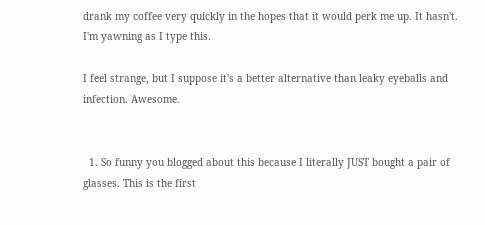drank my coffee very quickly in the hopes that it would perk me up. It hasn't. I'm yawning as I type this.

I feel strange, but I suppose it's a better alternative than leaky eyeballs and infection. Awesome.


  1. So funny you blogged about this because I literally JUST bought a pair of glasses. This is the first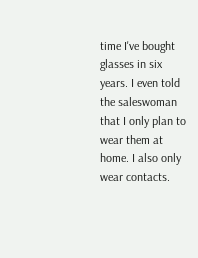time I've bought glasses in six years. I even told the saleswoman that I only plan to wear them at home. I also only wear contacts.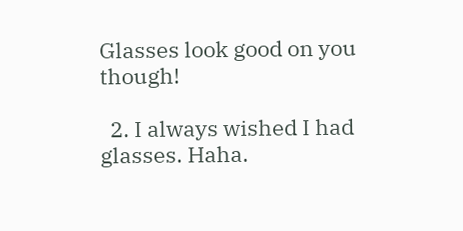Glasses look good on you though!

  2. I always wished I had glasses. Haha.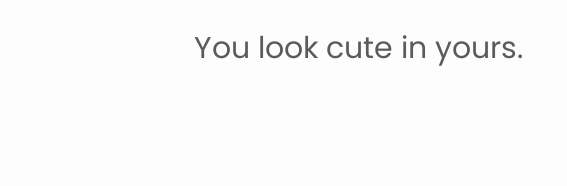You look cute in yours.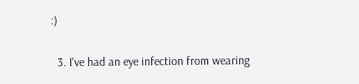:)

  3. I've had an eye infection from wearing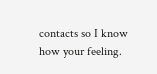contacts so I know how your feeling.